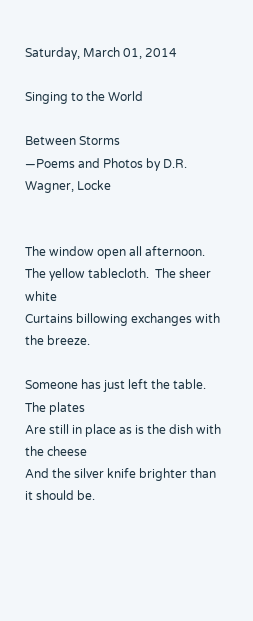Saturday, March 01, 2014

Singing to the World

Between Storms
—Poems and Photos by D.R. Wagner, Locke


The window open all afternoon.
The yellow tablecloth.  The sheer white
Curtains billowing exchanges with the breeze.

Someone has just left the table.  The plates
Are still in place as is the dish with the cheese
And the silver knife brighter than it should be.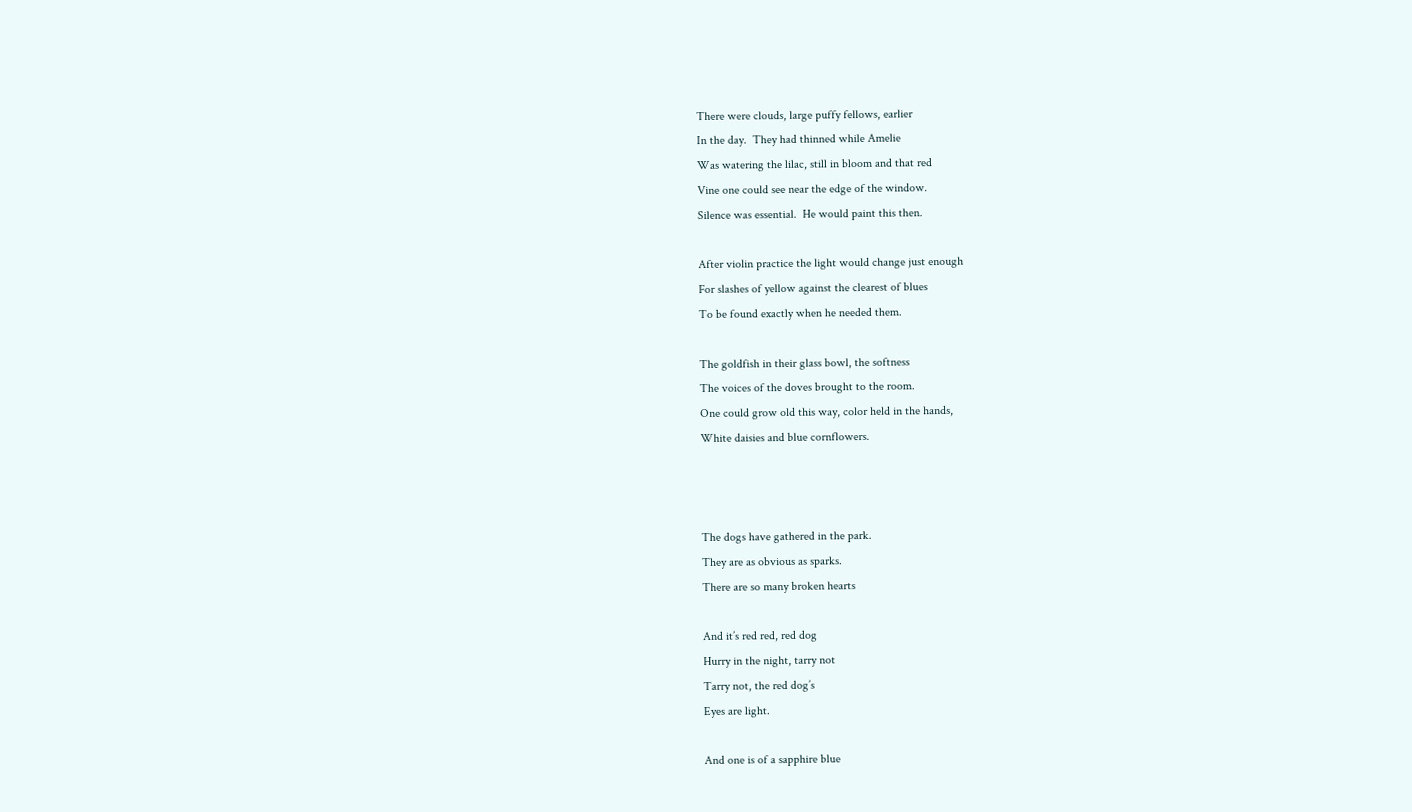There were clouds, large puffy fellows, earlier
In the day.  They had thinned while Amelie
Was watering the lilac, still in bloom and that red
Vine one could see near the edge of the window.
Silence was essential.  He would paint this then.

After violin practice the light would change just enough
For slashes of yellow against the clearest of blues
To be found exactly when he needed them.

The goldfish in their glass bowl, the softness
The voices of the doves brought to the room.
One could grow old this way, color held in the hands,
White daisies and blue cornflowers.



The dogs have gathered in the park.
They are as obvious as sparks.
There are so many broken hearts

And it’s red red, red dog
Hurry in the night, tarry not
Tarry not, the red dog’s
Eyes are light.

And one is of a sapphire blue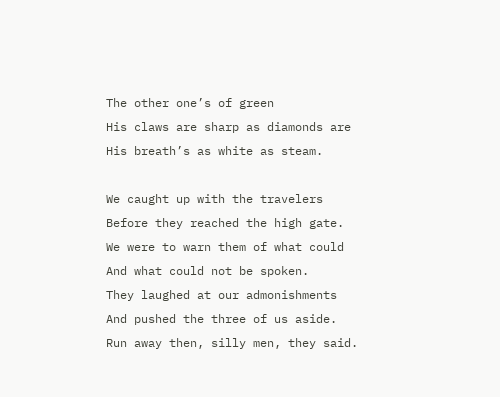The other one’s of green
His claws are sharp as diamonds are
His breath’s as white as steam.

We caught up with the travelers
Before they reached the high gate.
We were to warn them of what could
And what could not be spoken.
They laughed at our admonishments
And pushed the three of us aside.
Run away then, silly men, they said.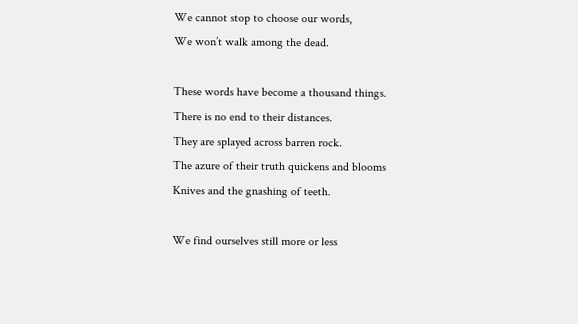We cannot stop to choose our words,
We won’t walk among the dead.

These words have become a thousand things.
There is no end to their distances.
They are splayed across barren rock.
The azure of their truth quickens and blooms
Knives and the gnashing of teeth.

We find ourselves still more or less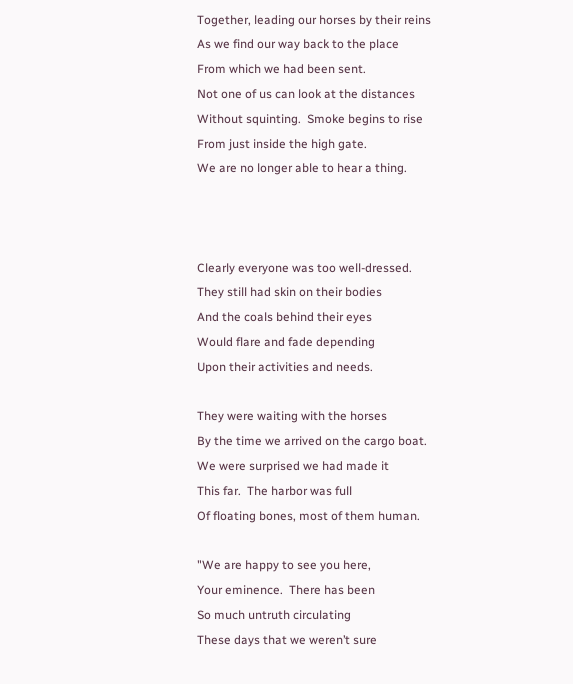Together, leading our horses by their reins
As we find our way back to the place
From which we had been sent.
Not one of us can look at the distances
Without squinting.  Smoke begins to rise
From just inside the high gate.
We are no longer able to hear a thing.



Clearly everyone was too well-dressed.
They still had skin on their bodies
And the coals behind their eyes
Would flare and fade depending
Upon their activities and needs.

They were waiting with the horses
By the time we arrived on the cargo boat.
We were surprised we had made it
This far.  The harbor was full
Of floating bones, most of them human.

"We are happy to see you here,
Your eminence.  There has been
So much untruth circulating
These days that we weren’t sure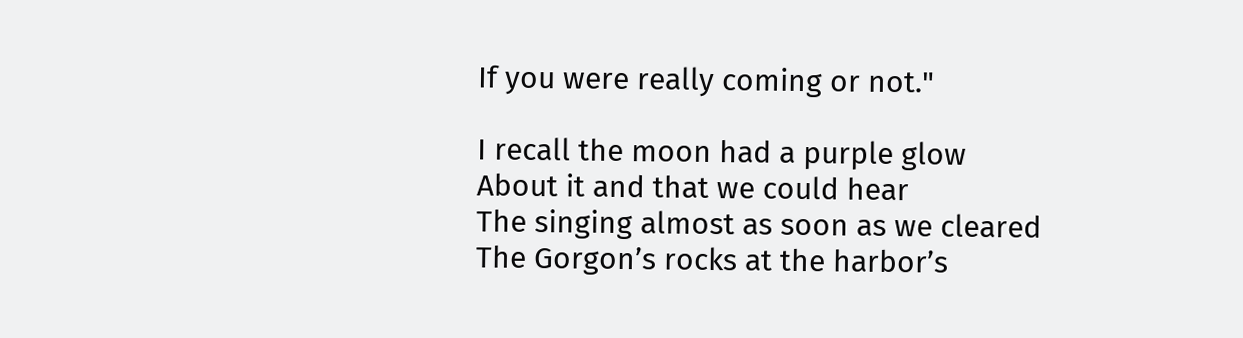If you were really coming or not."

I recall the moon had a purple glow
About it and that we could hear
The singing almost as soon as we cleared
The Gorgon’s rocks at the harbor’s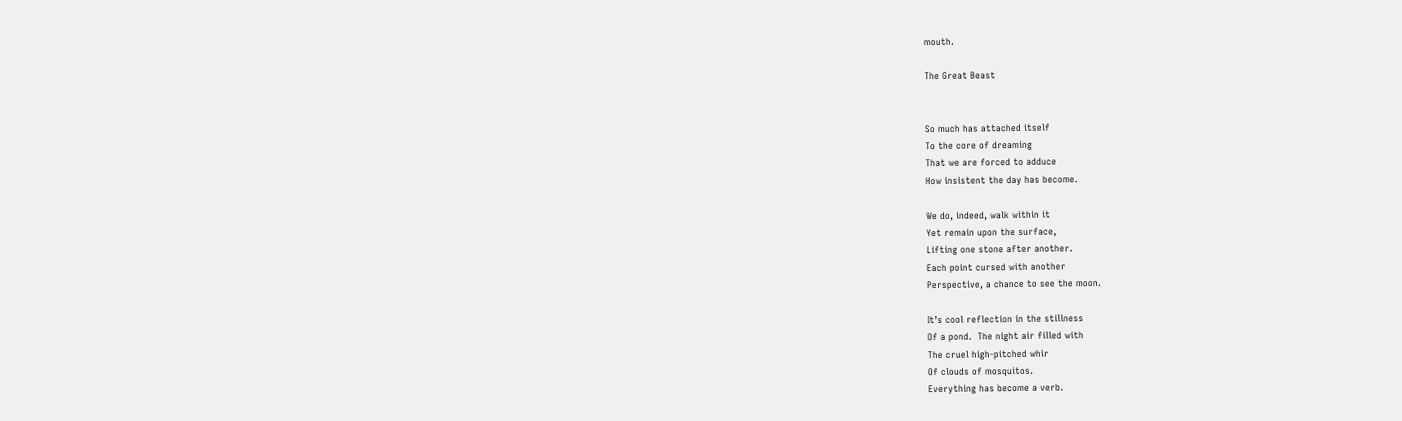mouth.

The Great Beast


So much has attached itself
To the core of dreaming
That we are forced to adduce
How insistent the day has become.

We do, indeed, walk within it
Yet remain upon the surface,
Lifting one stone after another.
Each point cursed with another
Perspective, a chance to see the moon.

It’s cool reflection in the stillness
Of a pond.  The night air filled with
The cruel high-pitched whir
Of clouds of mosquitos.
Everything has become a verb.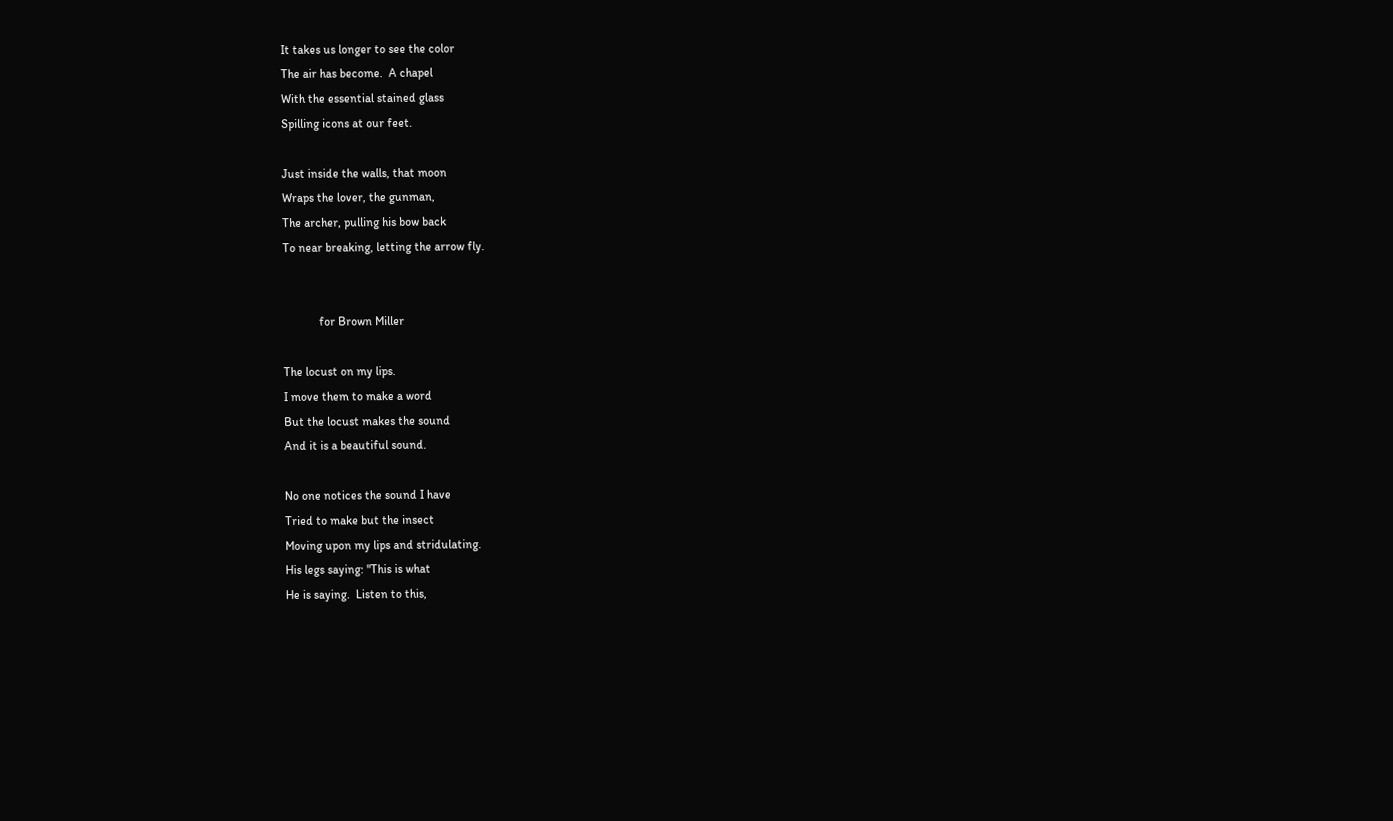It takes us longer to see the color
The air has become.  A chapel
With the essential stained glass
Spilling icons at our feet.

Just inside the walls, that moon
Wraps the lover, the gunman,
The archer, pulling his bow back
To near breaking, letting the arrow fly.


            for Brown Miller

The locust on my lips.
I move them to make a word
But the locust makes the sound
And it is a beautiful sound.

No one notices the sound I have
Tried to make but the insect
Moving upon my lips and stridulating.
His legs saying: "This is what
He is saying.  Listen to this,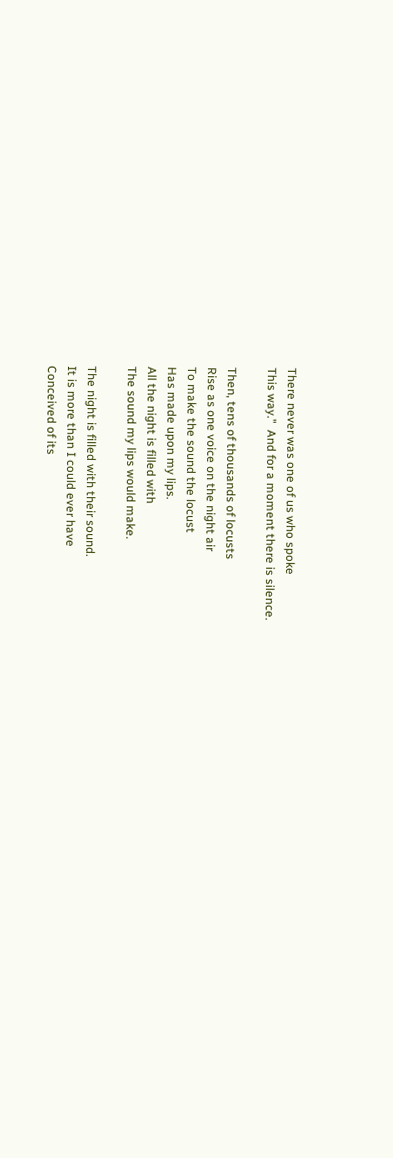There never was one of us who spoke
This way."  And for a moment there is silence.

Then, tens of thousands of locusts
Rise as one voice on the night air
To make the sound the locust
Has made upon my lips.
All the night is filled with
The sound my lips would make.

The night is filled with their sound.
It is more than I could ever have
Conceived of its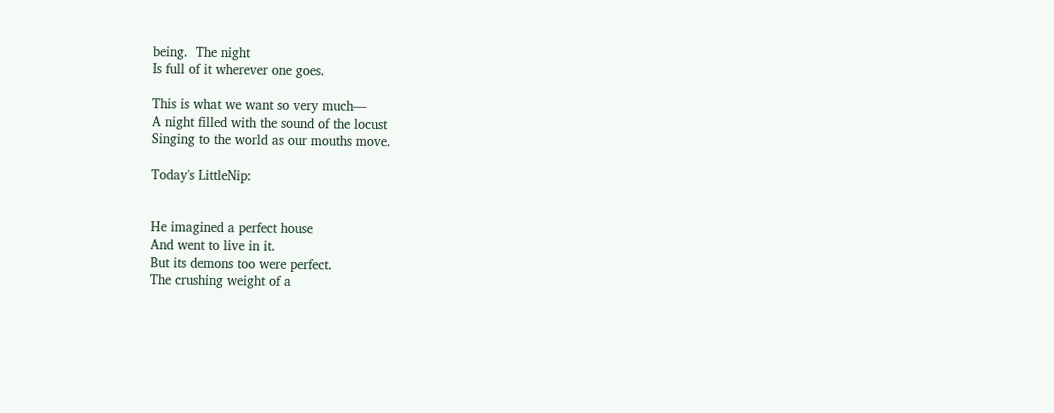being.  The night
Is full of it wherever one goes.

This is what we want so very much—
A night filled with the sound of the locust
Singing to the world as our mouths move.

Today's LittleNip:


He imagined a perfect house
And went to live in it.
But its demons too were perfect.
The crushing weight of a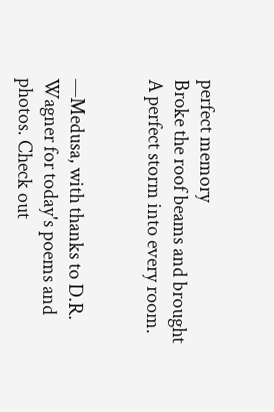perfect memory
Broke the roof beams and brought
A perfect storm into every room.


—Medusa, with thanks to D.R. Wagner for today's poems and photos. Check out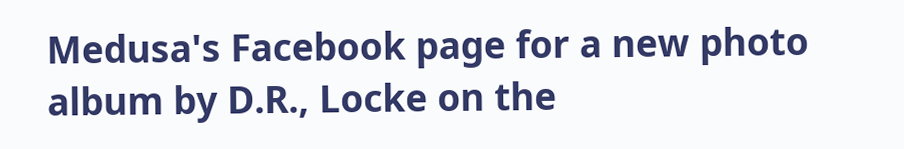Medusa's Facebook page for a new photo album by D.R., Locke on the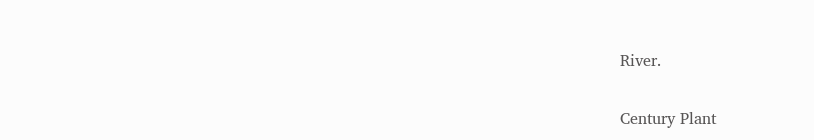River.

Century Plant